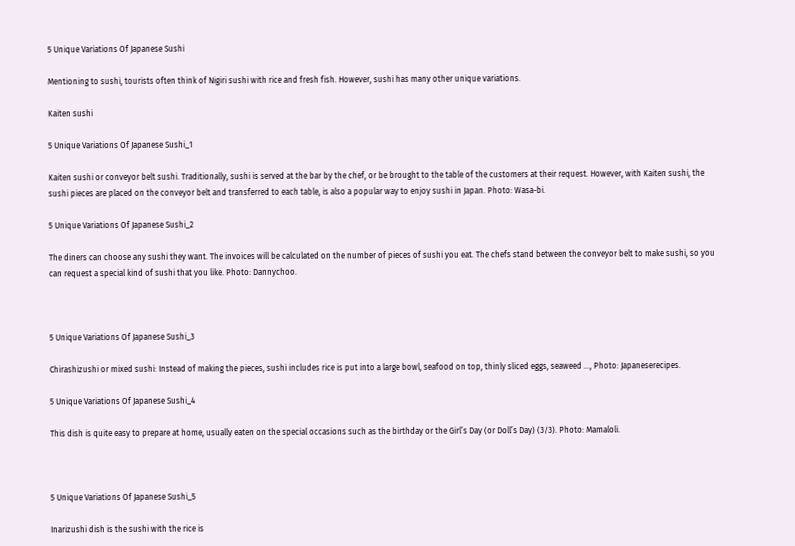5 Unique Variations Of Japanese Sushi

Mentioning to sushi, tourists often think of Nigiri sushi with rice and fresh fish. However, sushi has many other unique variations.

Kaiten sushi

5 Unique Variations Of Japanese Sushi_1

Kaiten sushi or conveyor belt sushi. Traditionally, sushi is served at the bar by the chef, or be brought to the table of the customers at their request. However, with Kaiten sushi, the sushi pieces are placed on the conveyor belt and transferred to each table, is also a popular way to enjoy sushi in Japan. Photo: Wasa-bi.

5 Unique Variations Of Japanese Sushi_2

The diners can choose any sushi they want. The invoices will be calculated on the number of pieces of sushi you eat. The chefs stand between the conveyor belt to make sushi, so you can request a special kind of sushi that you like. Photo: Dannychoo.



5 Unique Variations Of Japanese Sushi_3

Chirashizushi or mixed sushi: Instead of making the pieces, sushi includes rice is put into a large bowl, seafood on top, thinly sliced eggs, seaweed …, Photo: Japaneserecipes.

5 Unique Variations Of Japanese Sushi_4

This dish is quite easy to prepare at home, usually eaten on the special occasions such as the birthday or the Girl’s Day (or Doll’s Day) (3/3). Photo: Mamaloli.



5 Unique Variations Of Japanese Sushi_5

Inarizushi dish is the sushi with the rice is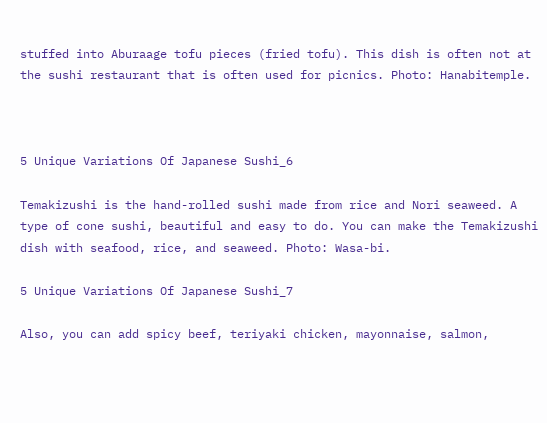stuffed into Aburaage tofu pieces (fried tofu). This dish is often not at the sushi restaurant that is often used for picnics. Photo: Hanabitemple.



5 Unique Variations Of Japanese Sushi_6

Temakizushi is the hand-rolled sushi made from rice and Nori seaweed. A type of cone sushi, beautiful and easy to do. You can make the Temakizushi dish with seafood, rice, and seaweed. Photo: Wasa-bi.

5 Unique Variations Of Japanese Sushi_7

Also, you can add spicy beef, teriyaki chicken, mayonnaise, salmon,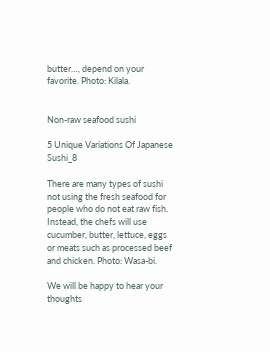butter…, depend on your favorite. Photo: Kilala.


Non-raw seafood sushi

5 Unique Variations Of Japanese Sushi_8

There are many types of sushi not using the fresh seafood for people who do not eat raw fish. Instead, the chefs will use cucumber, butter, lettuce, eggs or meats such as processed beef and chicken. Photo: Wasa-bi.

We will be happy to hear your thoughts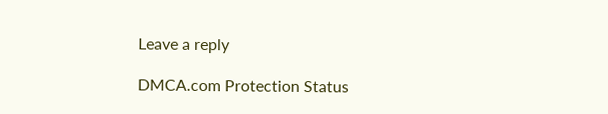Leave a reply

DMCA.com Protection Status